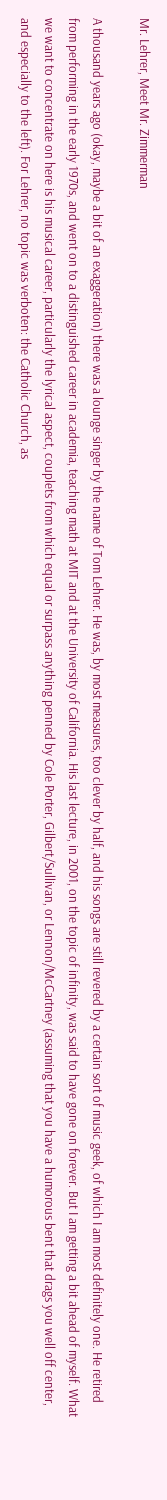Mr. Lehrer, Meet Mr. Zimmerman

A thousand years ago (okay, maybe a bit of an exaggeration) there was a lounge singer by the name of Tom Lehrer. He was, by most measures, too clever by half, and his songs are still revered by a certain sort of music geek, of which I am most definitely one. He retired from performing in the early 1970s, and went on to a distinguished career in academia, teaching math at MIT and at the University of California. His last lecture, in 2001, on the topic of infinity, was said to have gone on forever. But I am getting a bit ahead of myself. What we want to concentrate on here is his musical career, particularly the lyrical aspect, couplets from which equal or surpass anything penned by Cole Porter, Gilbert/Sullivan, or Lennon/McCartney (assuming that you have a humorous bent that drags you well off center, and especially to the left). For Lehrer, no topic was verboten: the Catholic Church, as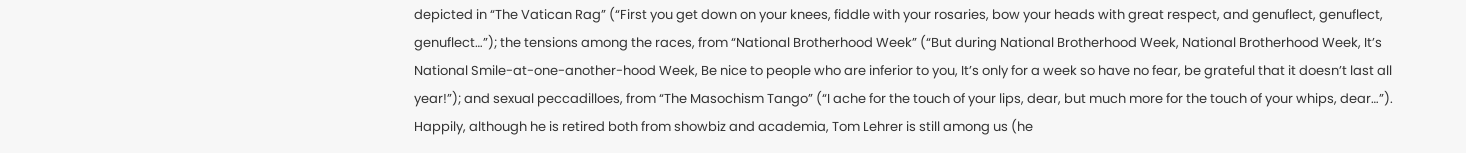depicted in “The Vatican Rag” (“First you get down on your knees, fiddle with your rosaries, bow your heads with great respect, and genuflect, genuflect, genuflect…”); the tensions among the races, from “National Brotherhood Week” (“But during National Brotherhood Week, National Brotherhood Week, It’s National Smile-at-one-another-hood Week, Be nice to people who are inferior to you, It’s only for a week so have no fear, be grateful that it doesn’t last all year!”); and sexual peccadilloes, from “The Masochism Tango” (“I ache for the touch of your lips, dear, but much more for the touch of your whips, dear…”). Happily, although he is retired both from showbiz and academia, Tom Lehrer is still among us (he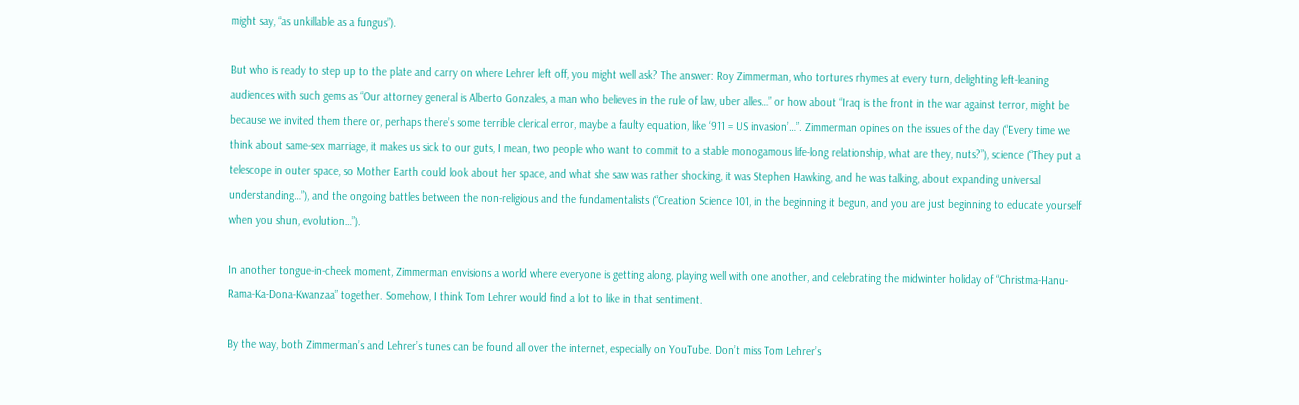might say, “as unkillable as a fungus”).

But who is ready to step up to the plate and carry on where Lehrer left off, you might well ask? The answer: Roy Zimmerman, who tortures rhymes at every turn, delighting left-leaning audiences with such gems as “Our attorney general is Alberto Gonzales, a man who believes in the rule of law, uber alles…” or how about “Iraq is the front in the war against terror, might be because we invited them there or, perhaps there’s some terrible clerical error, maybe a faulty equation, like ‘911 = US invasion’…”. Zimmerman opines on the issues of the day (“Every time we think about same-sex marriage, it makes us sick to our guts, I mean, two people who want to commit to a stable monogamous life-long relationship, what are they, nuts?”), science (“They put a telescope in outer space, so Mother Earth could look about her space, and what she saw was rather shocking, it was Stephen Hawking, and he was talking, about expanding universal understanding…”), and the ongoing battles between the non-religious and the fundamentalists (“Creation Science 101, in the beginning it begun, and you are just beginning to educate yourself when you shun, evolution…”).

In another tongue-in-cheek moment, Zimmerman envisions a world where everyone is getting along, playing well with one another, and celebrating the midwinter holiday of “Christma-Hanu-Rama-Ka-Dona-Kwanzaa” together. Somehow, I think Tom Lehrer would find a lot to like in that sentiment.

By the way, both Zimmerman’s and Lehrer’s tunes can be found all over the internet, especially on YouTube. Don’t miss Tom Lehrer’s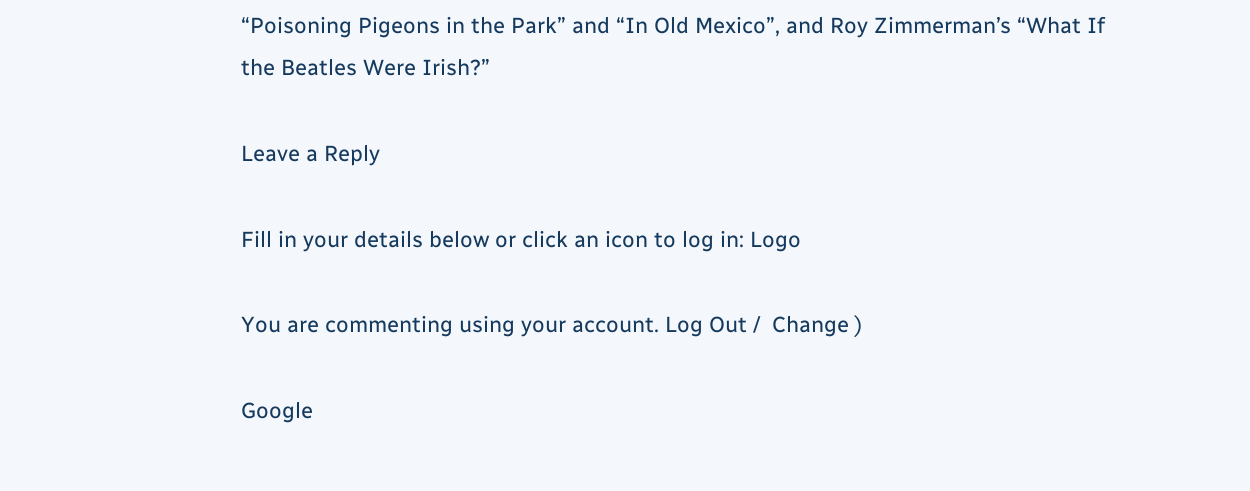“Poisoning Pigeons in the Park” and “In Old Mexico”, and Roy Zimmerman’s “What If the Beatles Were Irish?”

Leave a Reply

Fill in your details below or click an icon to log in: Logo

You are commenting using your account. Log Out /  Change )

Google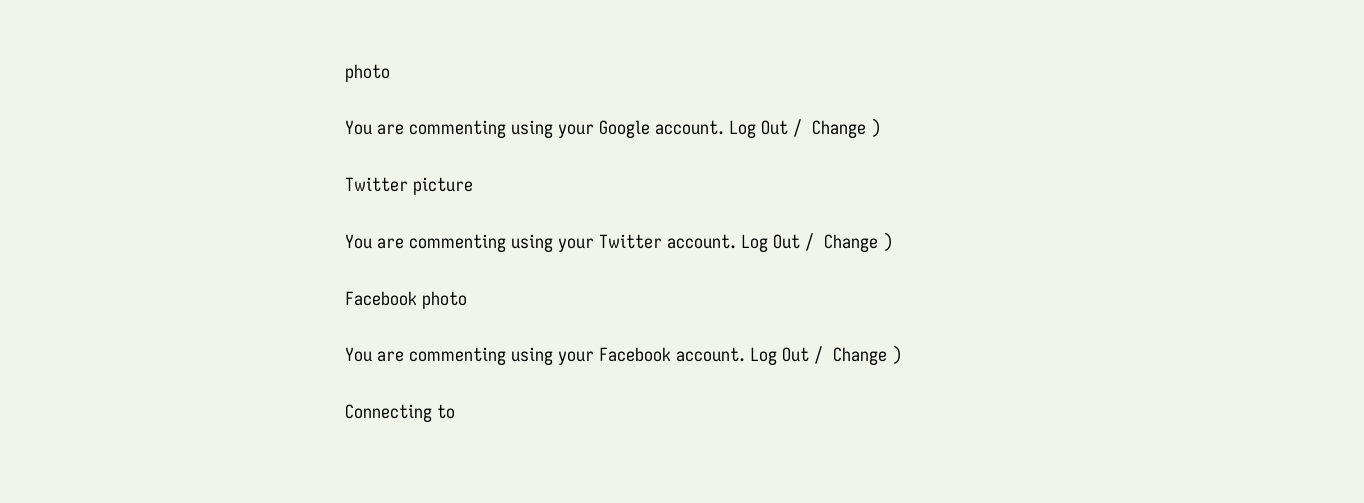photo

You are commenting using your Google account. Log Out /  Change )

Twitter picture

You are commenting using your Twitter account. Log Out /  Change )

Facebook photo

You are commenting using your Facebook account. Log Out /  Change )

Connecting to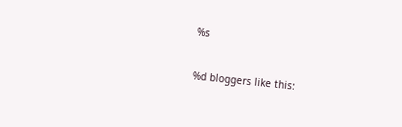%s

%d bloggers like this: